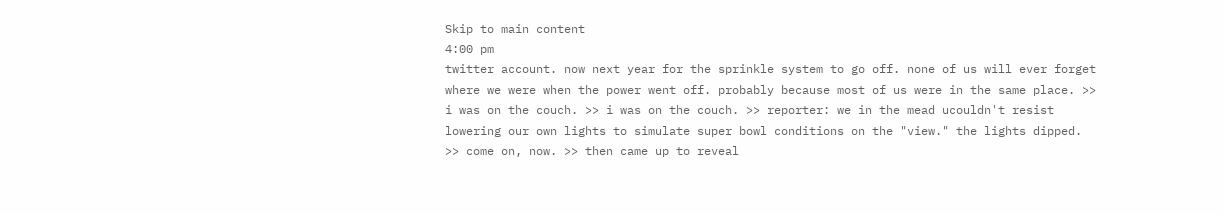Skip to main content
4:00 pm
twitter account. now next year for the sprinkle system to go off. none of us will ever forget where we were when the power went off. probably because most of us were in the same place. >> i was on the couch. >> i was on the couch. >> reporter: we in the mead ucouldn't resist lowering our own lights to simulate super bowl conditions on the "view." the lights dipped. >> come on, now. >> then came up to reveal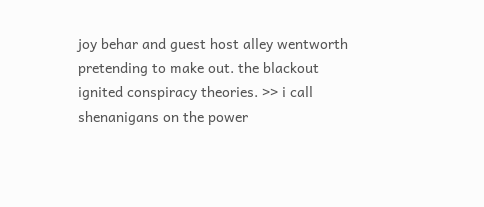joy behar and guest host alley wentworth pretending to make out. the blackout ignited conspiracy theories. >> i call shenanigans on the power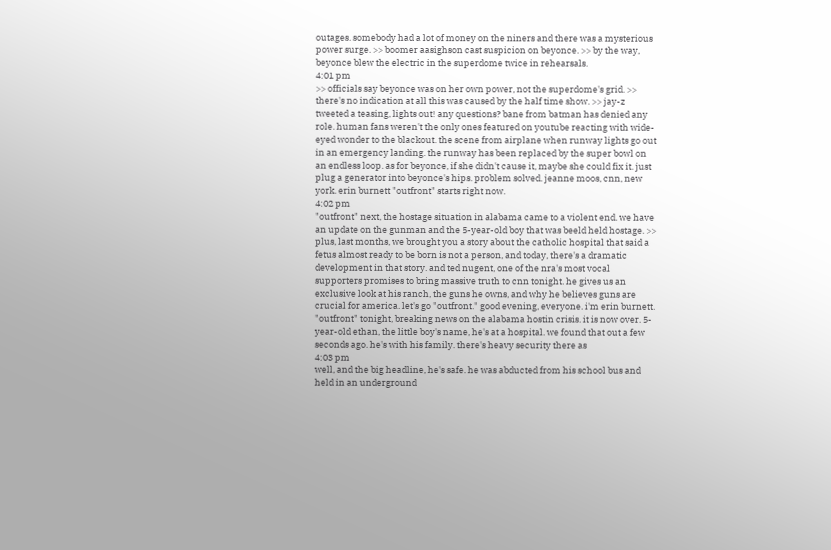outages. somebody had a lot of money on the niners and there was a mysterious power surge. >> boomer aasighson cast suspicion on beyonce. >> by the way, beyonce blew the electric in the superdome twice in rehearsals.
4:01 pm
>> officials say beyonce was on her own power, not the superdome's grid. >> there's no indication at all this was caused by the half time show. >> jay-z tweeted a teasing, lights out! any questions? bane from batman has denied any role. human fans weren't the only ones featured on youtube reacting with wide-eyed wonder to the blackout. the scene from airplane when runway lights go out in an emergency landing. the runway has been replaced by the super bowl on an endless loop. as for beyonce, if she didn't cause it, maybe she could fix it. just plug a generator into beyonce's hips. problem solved. jeanne moos, cnn, new york. erin burnett "outfront" starts right now.
4:02 pm
"outfront" next, the hostage situation in alabama came to a violent end. we have an update on the gunman and the 5-year-old boy that was beeld held hostage. >> plus, last months, we brought you a story about the catholic hospital that said a fetus almost ready to be born is not a person, and today, there's a dramatic development in that story. and ted nugent, one of the nra's most vocal supporters promises to bring massive truth to cnn tonight. he gives us an exclusive look at his ranch, the guns he owns, and why he believes guns are crucial for america. let's go "outfront." good evening, everyone. i'm erin burnett. "outfront" tonight, breaking news on the alabama hostin crisis. it is now over. 5-year-old ethan, the little boy's name, he's at a hospital. we found that out a few seconds ago. he's with his family. there's heavy security there as
4:03 pm
well, and the big headline, he's safe. he was abducted from his school bus and held in an underground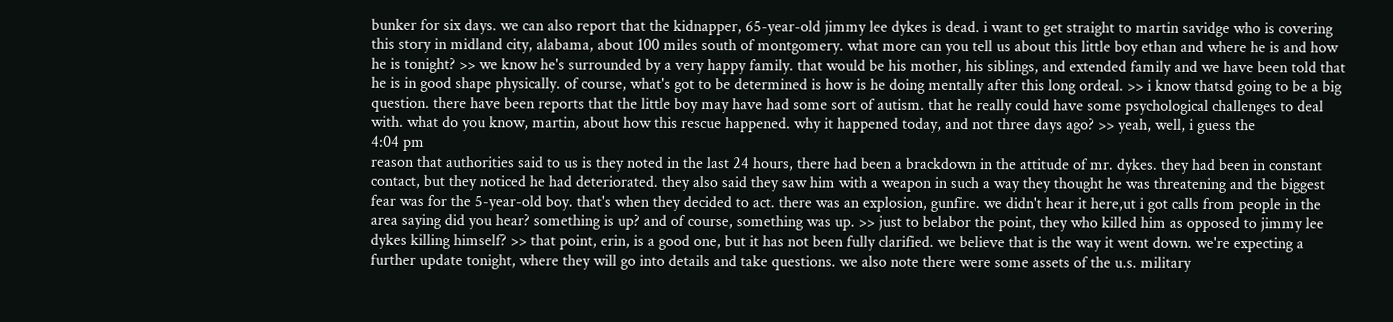bunker for six days. we can also report that the kidnapper, 65-year-old jimmy lee dykes is dead. i want to get straight to martin savidge who is covering this story in midland city, alabama, about 100 miles south of montgomery. what more can you tell us about this little boy ethan and where he is and how he is tonight? >> we know he's surrounded by a very happy family. that would be his mother, his siblings, and extended family and we have been told that he is in good shape physically. of course, what's got to be determined is how is he doing mentally after this long ordeal. >> i know thatsd going to be a big question. there have been reports that the little boy may have had some sort of autism. that he really could have some psychological challenges to deal with. what do you know, martin, about how this rescue happened. why it happened today, and not three days ago? >> yeah, well, i guess the
4:04 pm
reason that authorities said to us is they noted in the last 24 hours, there had been a brackdown in the attitude of mr. dykes. they had been in constant contact, but they noticed he had deteriorated. they also said they saw him with a weapon in such a way they thought he was threatening and the biggest fear was for the 5-year-old boy. that's when they decided to act. there was an explosion, gunfire. we didn't hear it here,ut i got calls from people in the area saying did you hear? something is up? and of course, something was up. >> just to belabor the point, they who killed him as opposed to jimmy lee dykes killing himself? >> that point, erin, is a good one, but it has not been fully clarified. we believe that is the way it went down. we're expecting a further update tonight, where they will go into details and take questions. we also note there were some assets of the u.s. military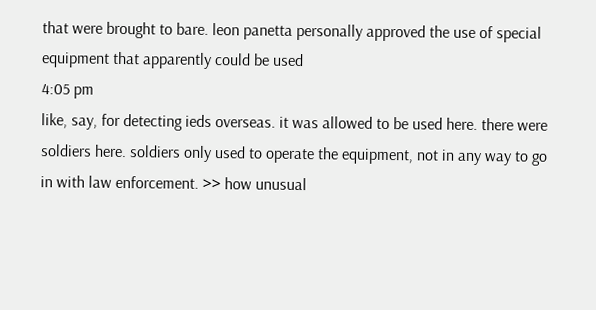that were brought to bare. leon panetta personally approved the use of special equipment that apparently could be used
4:05 pm
like, say, for detecting ieds overseas. it was allowed to be used here. there were soldiers here. soldiers only used to operate the equipment, not in any way to go in with law enforcement. >> how unusual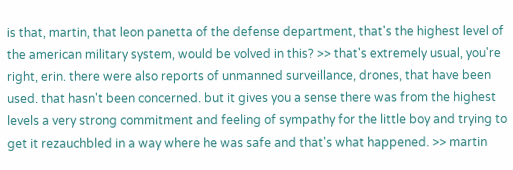is that, martin, that leon panetta of the defense department, that's the highest level of the american military system, would be volved in this? >> that's extremely usual, you're right, erin. there were also reports of unmanned surveillance, drones, that have been used. that hasn't been concerned. but it gives you a sense there was from the highest levels a very strong commitment and feeling of sympathy for the little boy and trying to get it rezauchbled in a way where he was safe and that's what happened. >> martin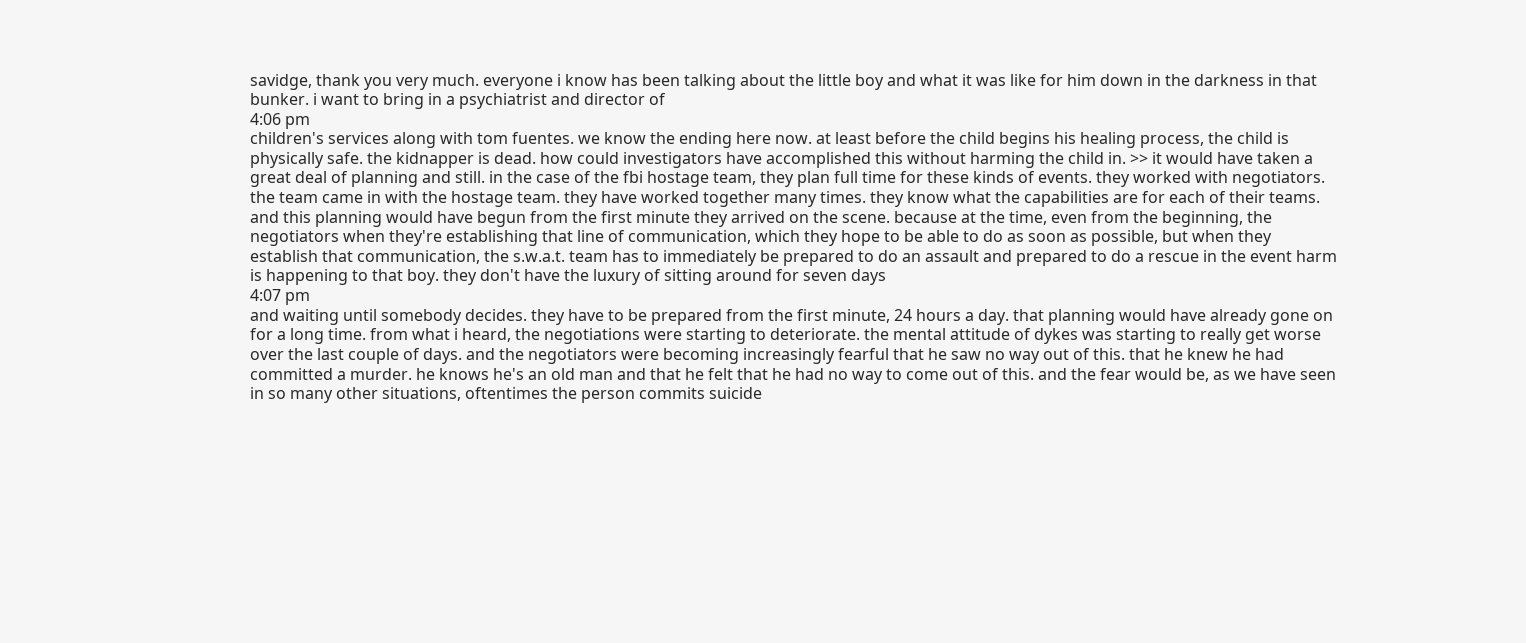savidge, thank you very much. everyone i know has been talking about the little boy and what it was like for him down in the darkness in that bunker. i want to bring in a psychiatrist and director of
4:06 pm
children's services along with tom fuentes. we know the ending here now. at least before the child begins his healing process, the child is physically safe. the kidnapper is dead. how could investigators have accomplished this without harming the child in. >> it would have taken a great deal of planning and still. in the case of the fbi hostage team, they plan full time for these kinds of events. they worked with negotiators. the team came in with the hostage team. they have worked together many times. they know what the capabilities are for each of their teams. and this planning would have begun from the first minute they arrived on the scene. because at the time, even from the beginning, the negotiators when they're establishing that line of communication, which they hope to be able to do as soon as possible, but when they establish that communication, the s.w.a.t. team has to immediately be prepared to do an assault and prepared to do a rescue in the event harm is happening to that boy. they don't have the luxury of sitting around for seven days
4:07 pm
and waiting until somebody decides. they have to be prepared from the first minute, 24 hours a day. that planning would have already gone on for a long time. from what i heard, the negotiations were starting to deteriorate. the mental attitude of dykes was starting to really get worse over the last couple of days. and the negotiators were becoming increasingly fearful that he saw no way out of this. that he knew he had committed a murder. he knows he's an old man and that he felt that he had no way to come out of this. and the fear would be, as we have seen in so many other situations, oftentimes the person commits suicide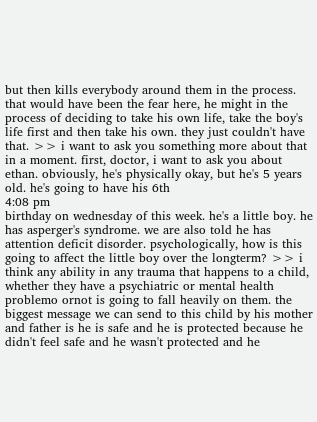but then kills everybody around them in the process. that would have been the fear here, he might in the process of deciding to take his own life, take the boy's life first and then take his own. they just couldn't have that. >> i want to ask you something more about that in a moment. first, doctor, i want to ask you about ethan. obviously, he's physically okay, but he's 5 years old. he's going to have his 6th
4:08 pm
birthday on wednesday of this week. he's a little boy. he has asperger's syndrome. we are also told he has attention deficit disorder. psychologically, how is this going to affect the little boy over the longterm? >> i think any ability in any trauma that happens to a child, whether they have a psychiatric or mental health problemo ornot is going to fall heavily on them. the biggest message we can send to this child by his mother and father is he is safe and he is protected because he didn't feel safe and he wasn't protected and he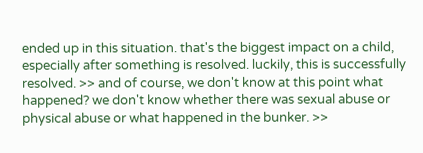ended up in this situation. that's the biggest impact on a child, especially after something is resolved. luckily, this is successfully resolved. >> and of course, we don't know at this point what happened? we don't know whether there was sexual abuse or physical abuse or what happened in the bunker. >>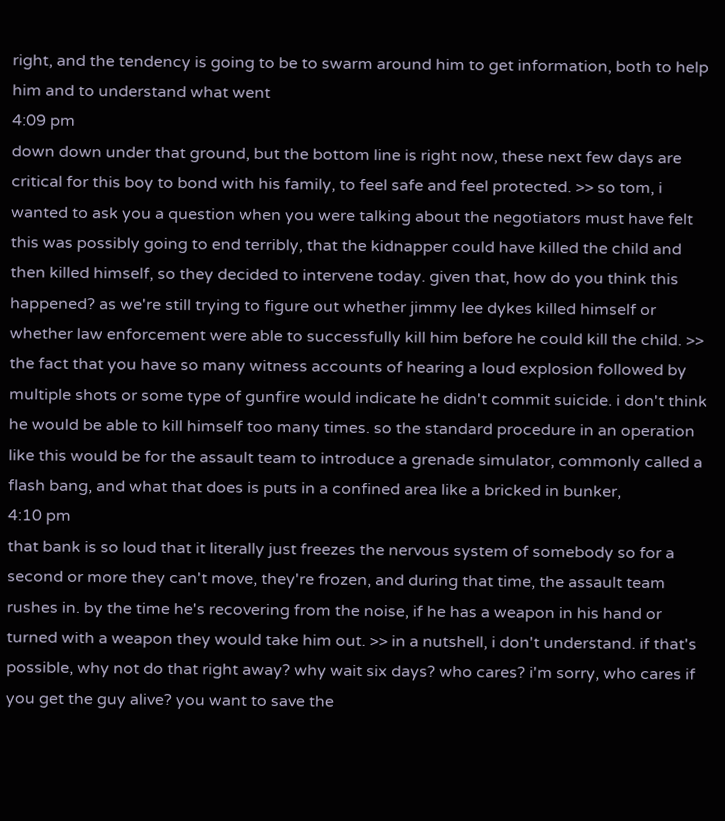right, and the tendency is going to be to swarm around him to get information, both to help him and to understand what went
4:09 pm
down down under that ground, but the bottom line is right now, these next few days are critical for this boy to bond with his family, to feel safe and feel protected. >> so tom, i wanted to ask you a question when you were talking about the negotiators must have felt this was possibly going to end terribly, that the kidnapper could have killed the child and then killed himself, so they decided to intervene today. given that, how do you think this happened? as we're still trying to figure out whether jimmy lee dykes killed himself or whether law enforcement were able to successfully kill him before he could kill the child. >> the fact that you have so many witness accounts of hearing a loud explosion followed by multiple shots or some type of gunfire would indicate he didn't commit suicide. i don't think he would be able to kill himself too many times. so the standard procedure in an operation like this would be for the assault team to introduce a grenade simulator, commonly called a flash bang, and what that does is puts in a confined area like a bricked in bunker,
4:10 pm
that bank is so loud that it literally just freezes the nervous system of somebody so for a second or more they can't move, they're frozen, and during that time, the assault team rushes in. by the time he's recovering from the noise, if he has a weapon in his hand or turned with a weapon they would take him out. >> in a nutshell, i don't understand. if that's possible, why not do that right away? why wait six days? who cares? i'm sorry, who cares if you get the guy alive? you want to save the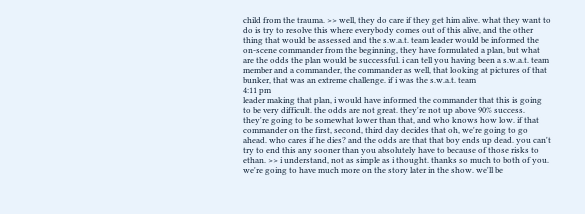child from the trauma. >> well, they do care if they get him alive. what they want to do is try to resolve this where everybody comes out of this alive, and the other thing that would be assessed and the s.w.a.t. team leader would be informed the on-scene commander from the beginning, they have formulated a plan, but what are the odds the plan would be successful. i can tell you having been a s.w.a.t. team member and a commander, the commander as well, that looking at pictures of that bunker, that was an extreme challenge. if i was the s.w.a.t. team
4:11 pm
leader making that plan, i would have informed the commander that this is going to be very difficult. the odds are not great. they're not up above 90% success. they're going to be somewhat lower than that, and who knows how low. if that commander on the first, second, third day decides that oh, we're going to go ahead. who cares if he dies? and the odds are that that boy ends up dead. you can't try to end this any sooner than you absolutely have to because of those risks to ethan. >> i understand, not as simple as i thought. thanks so much to both of you. we're going to have much more on the story later in the show. we'll be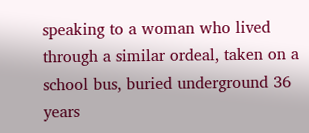speaking to a woman who lived through a similar ordeal, taken on a school bus, buried underground 36 years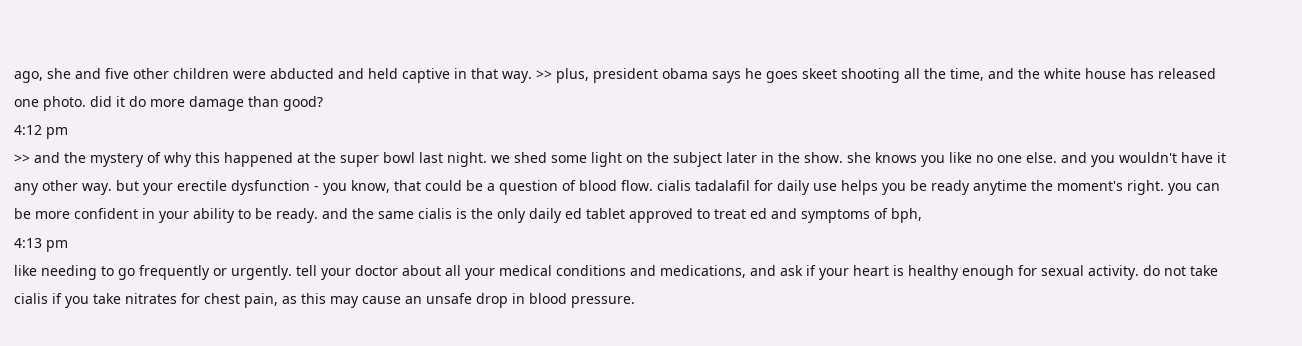ago, she and five other children were abducted and held captive in that way. >> plus, president obama says he goes skeet shooting all the time, and the white house has released one photo. did it do more damage than good?
4:12 pm
>> and the mystery of why this happened at the super bowl last night. we shed some light on the subject later in the show. she knows you like no one else. and you wouldn't have it any other way. but your erectile dysfunction - you know, that could be a question of blood flow. cialis tadalafil for daily use helps you be ready anytime the moment's right. you can be more confident in your ability to be ready. and the same cialis is the only daily ed tablet approved to treat ed and symptoms of bph,
4:13 pm
like needing to go frequently or urgently. tell your doctor about all your medical conditions and medications, and ask if your heart is healthy enough for sexual activity. do not take cialis if you take nitrates for chest pain, as this may cause an unsafe drop in blood pressure.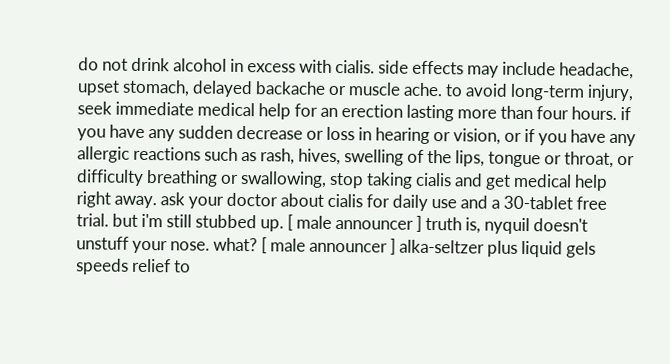do not drink alcohol in excess with cialis. side effects may include headache, upset stomach, delayed backache or muscle ache. to avoid long-term injury, seek immediate medical help for an erection lasting more than four hours. if you have any sudden decrease or loss in hearing or vision, or if you have any allergic reactions such as rash, hives, swelling of the lips, tongue or throat, or difficulty breathing or swallowing, stop taking cialis and get medical help right away. ask your doctor about cialis for daily use and a 30-tablet free trial. but i'm still stubbed up. [ male announcer ] truth is, nyquil doesn't unstuff your nose. what? [ male announcer ] alka-seltzer plus liquid gels speeds relief to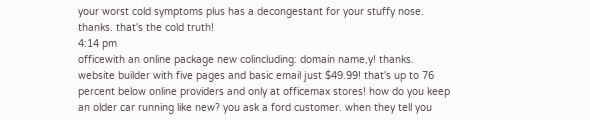your worst cold symptoms plus has a decongestant for your stuffy nose. thanks. that's the cold truth!
4:14 pm
officewith an online package new colincluding: domain name,y! thanks. website builder with five pages and basic email just $49.99! that's up to 76 percent below online providers and only at officemax stores! how do you keep an older car running like new? you ask a ford customer. when they tell you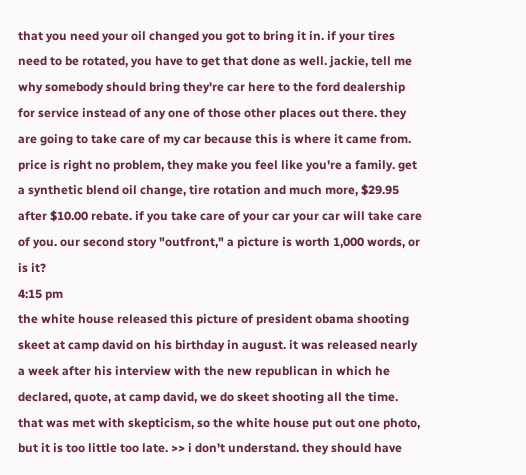that you need your oil changed you got to bring it in. if your tires need to be rotated, you have to get that done as well. jackie, tell me why somebody should bring they're car here to the ford dealership for service instead of any one of those other places out there. they are going to take care of my car because this is where it came from. price is right no problem, they make you feel like you're a family. get a synthetic blend oil change, tire rotation and much more, $29.95 after $10.00 rebate. if you take care of your car your car will take care of you. our second story "outfront," a picture is worth 1,000 words, or is it?
4:15 pm
the white house released this picture of president obama shooting skeet at camp david on his birthday in august. it was released nearly a week after his interview with the new republican in which he declared, quote, at camp david, we do skeet shooting all the time. that was met with skepticism, so the white house put out one photo, but it is too little too late. >> i don't understand. they should have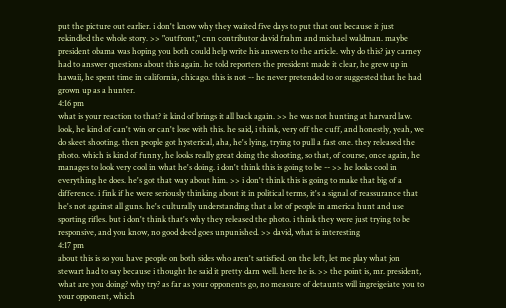put the picture out earlier. i don't know why they waited five days to put that out because it just rekindled the whole story. >> "outfront," cnn contributor david frahm and michael waldman. maybe president obama was hoping you both could help write his answers to the article. why do this? jay carney had to answer questions about this again. he told reporters the president made it clear, he grew up in hawaii, he spent time in california, chicago. this is not -- he never pretended to or suggested that he had grown up as a hunter.
4:16 pm
what is your reaction to that? it kind of brings it all back again. >> he was not hunting at harvard law. look, he kind of can't win or can't lose with this. he said, i think, very off the cuff, and honestly, yeah, we do skeet shooting. then people got hysterical, aha, he's lying, trying to pull a fast one. they released the photo. which is kind of funny, he looks really great doing the shooting, so that, of course, once again, he manages to look very cool in what he's doing. i don't think this is going to be -- >> he looks cool in everything he does. he's got that way about him. >> i don't think this is going to make that big of a difference. i fink if he were seriously thinking about it in political terms, it's a signal of reassurance that he's not against all guns. he's culturally understanding that a lot of people in america hunt and use sporting rifles. but i don't think that's why they released the photo. i think they were just trying to be responsive, and you know, no good deed goes unpunished. >> david, what is interesting
4:17 pm
about this is so you have people on both sides who aren't satisfied. on the left, let me play what jon stewart had to say because i thought he said it pretty darn well. here he is. >> the point is, mr. president, what are you doing? why try? as far as your opponents go, no measure of detaunts will ingreigeiate you to your opponent, which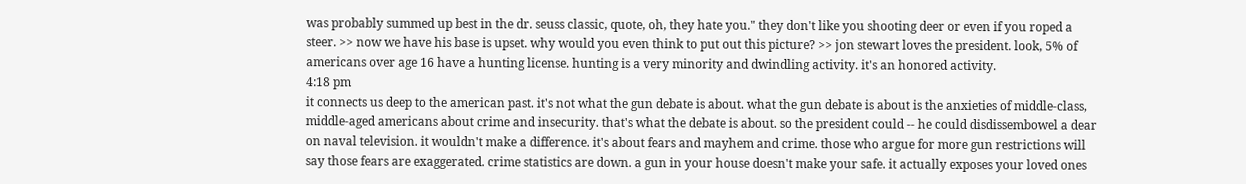was probably summed up best in the dr. seuss classic, quote, oh, they hate you." they don't like you shooting deer or even if you roped a steer. >> now we have his base is upset. why would you even think to put out this picture? >> jon stewart loves the president. look, 5% of americans over age 16 have a hunting license. hunting is a very minority and dwindling activity. it's an honored activity.
4:18 pm
it connects us deep to the american past. it's not what the gun debate is about. what the gun debate is about is the anxieties of middle-class, middle-aged americans about crime and insecurity. that's what the debate is about. so the president could -- he could disdissembowel a dear on naval television. it wouldn't make a difference. it's about fears and mayhem and crime. those who argue for more gun restrictions will say those fears are exaggerated. crime statistics are down. a gun in your house doesn't make your safe. it actually exposes your loved ones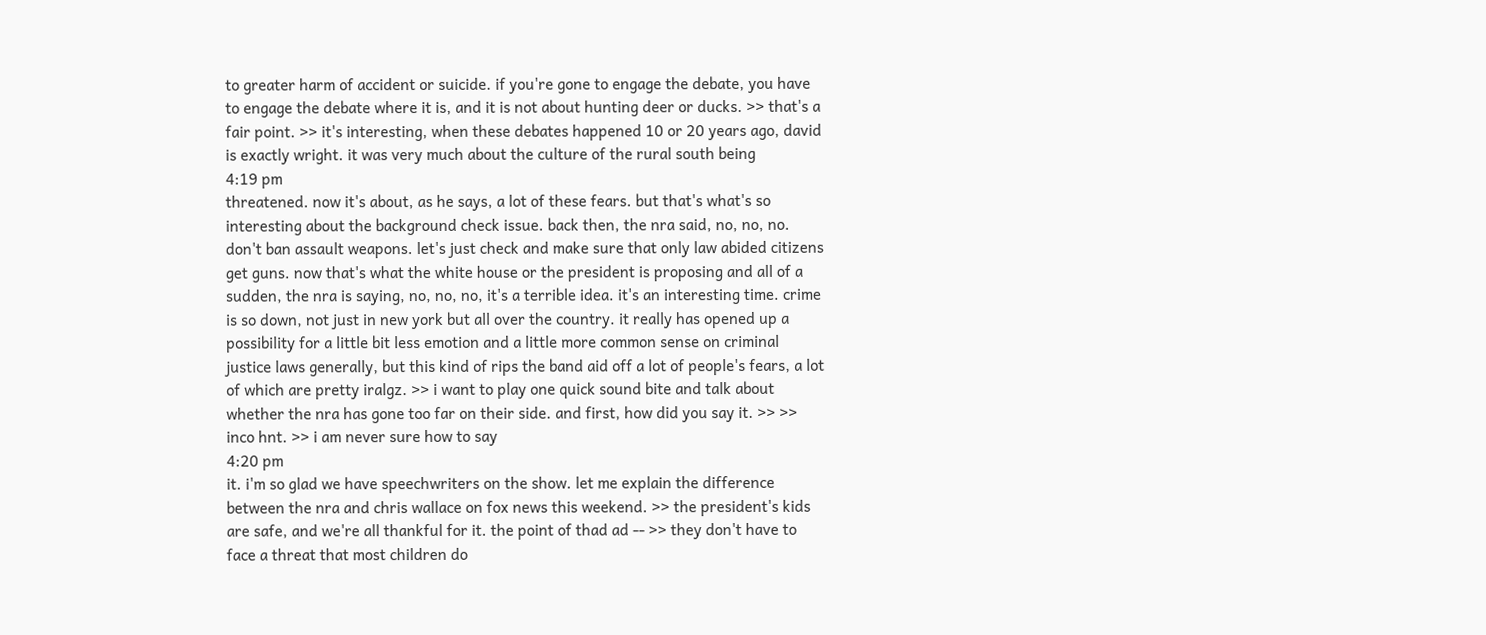to greater harm of accident or suicide. if you're gone to engage the debate, you have to engage the debate where it is, and it is not about hunting deer or ducks. >> that's a fair point. >> it's interesting, when these debates happened 10 or 20 years ago, david is exactly wright. it was very much about the culture of the rural south being
4:19 pm
threatened. now it's about, as he says, a lot of these fears. but that's what's so interesting about the background check issue. back then, the nra said, no, no, no. don't ban assault weapons. let's just check and make sure that only law abided citizens get guns. now that's what the white house or the president is proposing and all of a sudden, the nra is saying, no, no, no, it's a terrible idea. it's an interesting time. crime is so down, not just in new york but all over the country. it really has opened up a possibility for a little bit less emotion and a little more common sense on criminal justice laws generally, but this kind of rips the band aid off a lot of people's fears, a lot of which are pretty iralgz. >> i want to play one quick sound bite and talk about whether the nra has gone too far on their side. and first, how did you say it. >> >> inco hnt. >> i am never sure how to say
4:20 pm
it. i'm so glad we have speechwriters on the show. let me explain the difference between the nra and chris wallace on fox news this weekend. >> the president's kids are safe, and we're all thankful for it. the point of thad ad -- >> they don't have to face a threat that most children do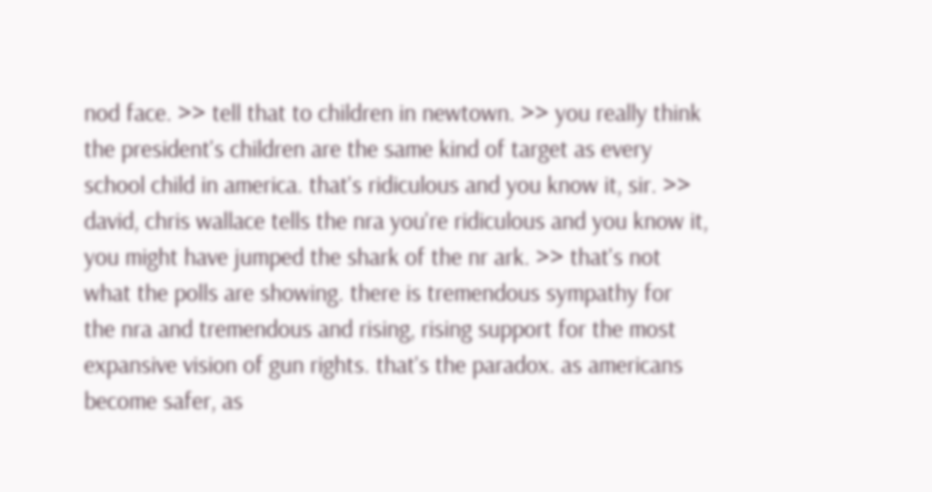nod face. >> tell that to children in newtown. >> you really think the president's children are the same kind of target as every school child in america. that's ridiculous and you know it, sir. >> david, chris wallace tells the nra you're ridiculous and you know it, you might have jumped the shark of the nr ark. >> that's not what the polls are showing. there is tremendous sympathy for the nra and tremendous and rising, rising support for the most expansive vision of gun rights. that's the paradox. as americans become safer, as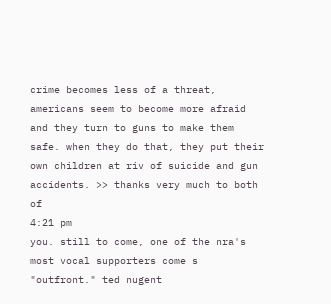crime becomes less of a threat, americans seem to become more afraid and they turn to guns to make them safe. when they do that, they put their own children at riv of suicide and gun accidents. >> thanks very much to both of
4:21 pm
you. still to come, one of the nra's most vocal supporters come s "outfront." ted nugent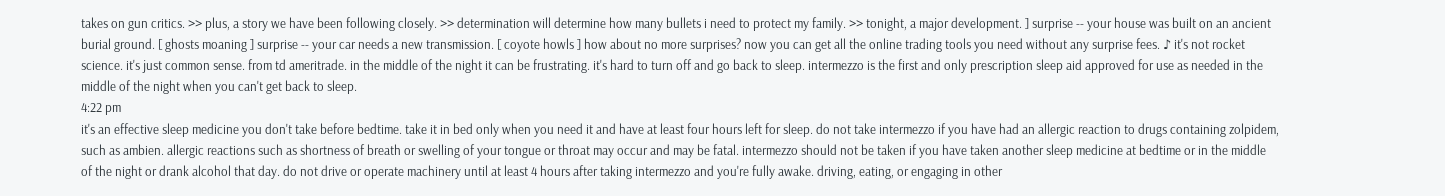takes on gun critics. >> plus, a story we have been following closely. >> determination will determine how many bullets i need to protect my family. >> tonight, a major development. ] surprise -- your house was built on an ancient burial ground. [ ghosts moaning ] surprise -- your car needs a new transmission. [ coyote howls ] how about no more surprises? now you can get all the online trading tools you need without any surprise fees. ♪ it's not rocket science. it's just common sense. from td ameritrade. in the middle of the night it can be frustrating. it's hard to turn off and go back to sleep. intermezzo is the first and only prescription sleep aid approved for use as needed in the middle of the night when you can't get back to sleep.
4:22 pm
it's an effective sleep medicine you don't take before bedtime. take it in bed only when you need it and have at least four hours left for sleep. do not take intermezzo if you have had an allergic reaction to drugs containing zolpidem, such as ambien. allergic reactions such as shortness of breath or swelling of your tongue or throat may occur and may be fatal. intermezzo should not be taken if you have taken another sleep medicine at bedtime or in the middle of the night or drank alcohol that day. do not drive or operate machinery until at least 4 hours after taking intermezzo and you're fully awake. driving, eating, or engaging in other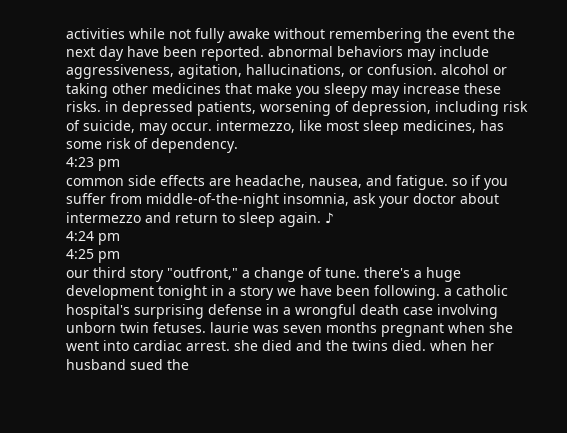activities while not fully awake without remembering the event the next day have been reported. abnormal behaviors may include aggressiveness, agitation, hallucinations, or confusion. alcohol or taking other medicines that make you sleepy may increase these risks. in depressed patients, worsening of depression, including risk of suicide, may occur. intermezzo, like most sleep medicines, has some risk of dependency.
4:23 pm
common side effects are headache, nausea, and fatigue. so if you suffer from middle-of-the-night insomnia, ask your doctor about intermezzo and return to sleep again. ♪
4:24 pm
4:25 pm
our third story "outfront," a change of tune. there's a huge development tonight in a story we have been following. a catholic hospital's surprising defense in a wrongful death case involving unborn twin fetuses. laurie was seven months pregnant when she went into cardiac arrest. she died and the twins died. when her husband sued the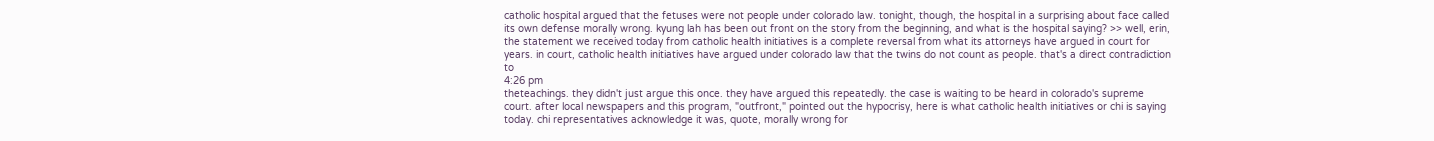catholic hospital argued that the fetuses were not people under colorado law. tonight, though, the hospital in a surprising about face called its own defense morally wrong. kyung lah has been out front on the story from the beginning, and what is the hospital saying? >> well, erin, the statement we received today from catholic health initiatives is a complete reversal from what its attorneys have argued in court for years. in court, catholic health initiatives have argued under colorado law that the twins do not count as people. that's a direct contradiction to
4:26 pm
theteachings. they didn't just argue this once. they have argued this repeatedly. the case is waiting to be heard in colorado's supreme court. after local newspapers and this program, "outfront," pointed out the hypocrisy, here is what catholic health initiatives or chi is saying today. chi representatives acknowledge it was, quote, morally wrong for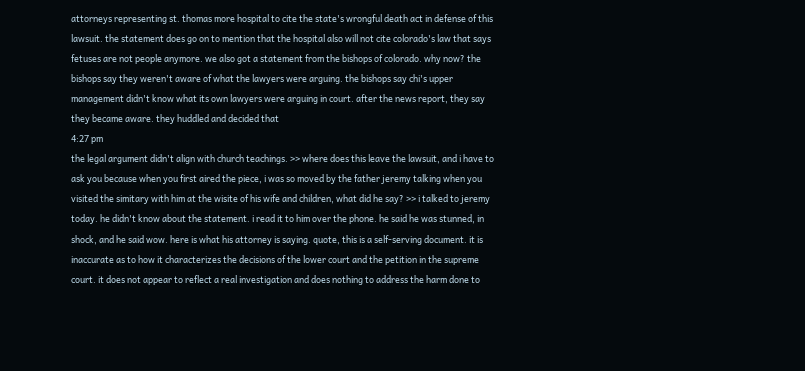attorneys representing st. thomas more hospital to cite the state's wrongful death act in defense of this lawsuit. the statement does go on to mention that the hospital also will not cite colorado's law that says fetuses are not people anymore. we also got a statement from the bishops of colorado. why now? the bishops say they weren't aware of what the lawyers were arguing. the bishops say chi's upper management didn't know what its own lawyers were arguing in court. after the news report, they say they became aware. they huddled and decided that
4:27 pm
the legal argument didn't align with church teachings. >> where does this leave the lawsuit, and i have to ask you because when you first aired the piece, i was so moved by the father jeremy talking when you visited the simitary with him at the wisite of his wife and children, what did he say? >> i talked to jeremy today. he didn't know about the statement. i read it to him over the phone. he said he was stunned, in shock, and he said wow. here is what his attorney is saying. quote, this is a self-serving document. it is inaccurate as to how it characterizes the decisions of the lower court and the petition in the supreme court. it does not appear to reflect a real investigation and does nothing to address the harm done to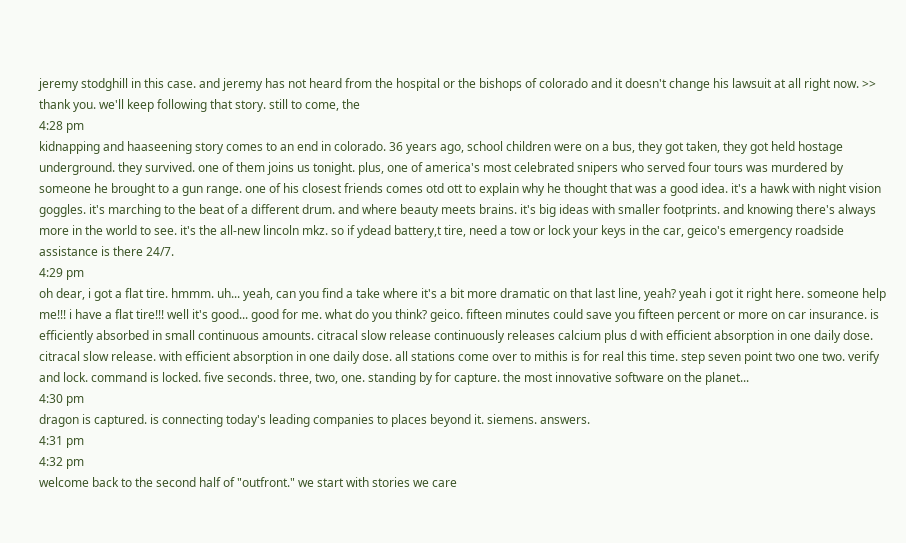jeremy stodghill in this case. and jeremy has not heard from the hospital or the bishops of colorado and it doesn't change his lawsuit at all right now. >> thank you. we'll keep following that story. still to come, the
4:28 pm
kidnapping and haaseening story comes to an end in colorado. 36 years ago, school children were on a bus, they got taken, they got held hostage underground. they survived. one of them joins us tonight. plus, one of america's most celebrated snipers who served four tours was murdered by someone he brought to a gun range. one of his closest friends comes otd ott to explain why he thought that was a good idea. it's a hawk with night vision goggles. it's marching to the beat of a different drum. and where beauty meets brains. it's big ideas with smaller footprints. and knowing there's always more in the world to see. it's the all-new lincoln mkz. so if ydead battery,t tire, need a tow or lock your keys in the car, geico's emergency roadside assistance is there 24/7.
4:29 pm
oh dear, i got a flat tire. hmmm. uh... yeah, can you find a take where it's a bit more dramatic on that last line, yeah? yeah i got it right here. someone help me!!! i have a flat tire!!! well it's good... good for me. what do you think? geico. fifteen minutes could save you fifteen percent or more on car insurance. is efficiently absorbed in small continuous amounts. citracal slow release continuously releases calcium plus d with efficient absorption in one daily dose. citracal slow release. with efficient absorption in one daily dose. all stations come over to mithis is for real this time. step seven point two one two. verify and lock. command is locked. five seconds. three, two, one. standing by for capture. the most innovative software on the planet...
4:30 pm
dragon is captured. is connecting today's leading companies to places beyond it. siemens. answers.
4:31 pm
4:32 pm
welcome back to the second half of "outfront." we start with stories we care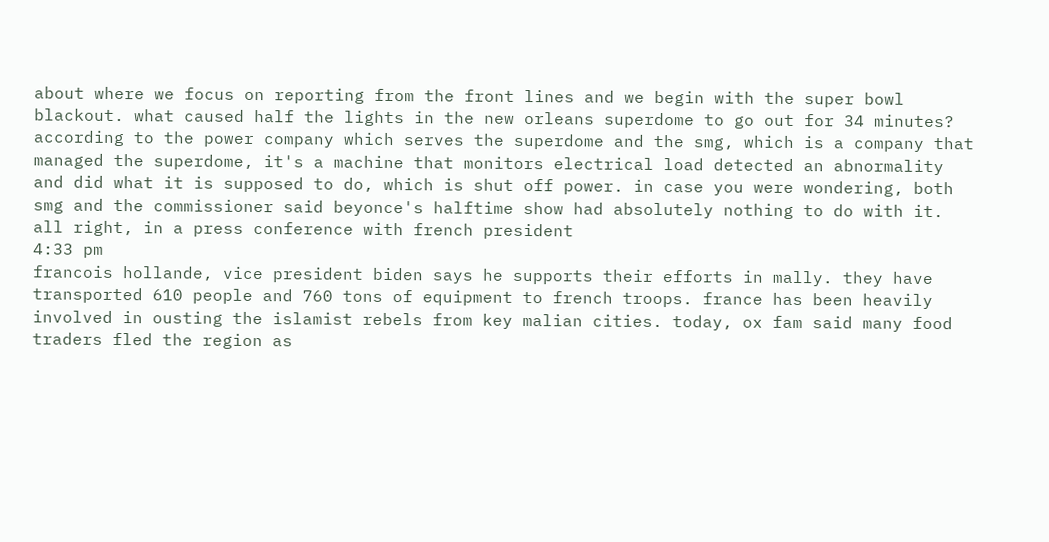about where we focus on reporting from the front lines and we begin with the super bowl blackout. what caused half the lights in the new orleans superdome to go out for 34 minutes? according to the power company which serves the superdome and the smg, which is a company that managed the superdome, it's a machine that monitors electrical load detected an abnormality and did what it is supposed to do, which is shut off power. in case you were wondering, both smg and the commissioner said beyonce's halftime show had absolutely nothing to do with it. all right, in a press conference with french president
4:33 pm
francois hollande, vice president biden says he supports their efforts in mally. they have transported 610 people and 760 tons of equipment to french troops. france has been heavily involved in ousting the islamist rebels from key malian cities. today, ox fam said many food traders fled the region as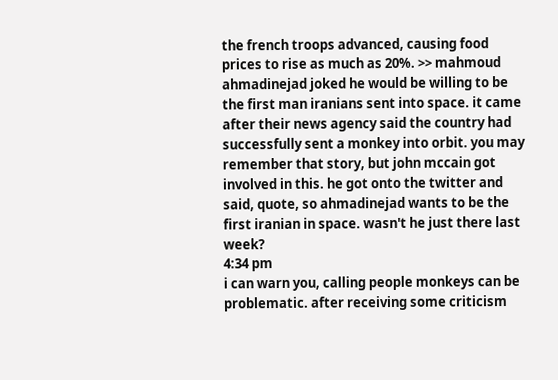the french troops advanced, causing food prices to rise as much as 20%. >> mahmoud ahmadinejad joked he would be willing to be the first man iranians sent into space. it came after their news agency said the country had successfully sent a monkey into orbit. you may remember that story, but john mccain got involved in this. he got onto the twitter and said, quote, so ahmadinejad wants to be the first iranian in space. wasn't he just there last week?
4:34 pm
i can warn you, calling people monkeys can be problematic. after receiving some criticism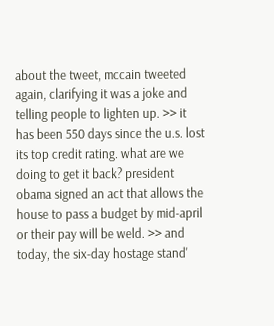about the tweet, mccain tweeted again, clarifying it was a joke and telling people to lighten up. >> it has been 550 days since the u.s. lost its top credit rating. what are we doing to get it back? president obama signed an act that allows the house to pass a budget by mid-april or their pay will be weld. >> and today, the six-day hostage stand'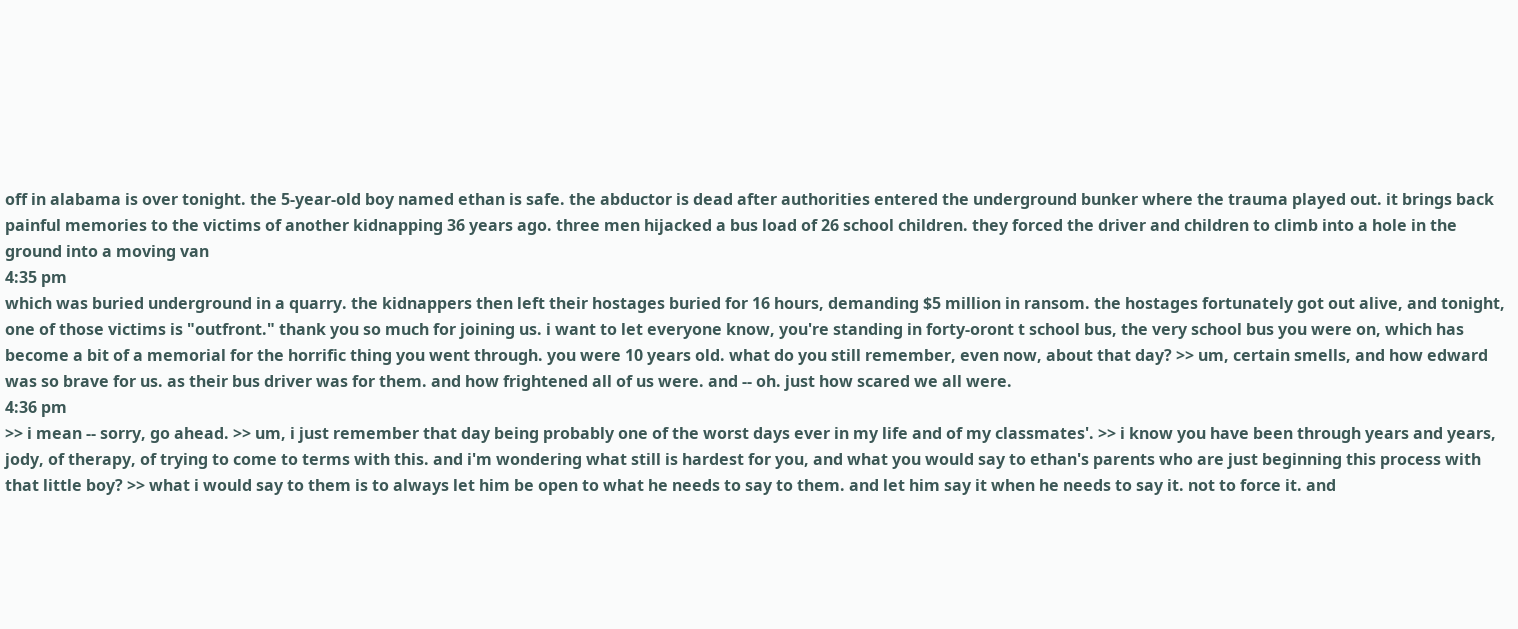off in alabama is over tonight. the 5-year-old boy named ethan is safe. the abductor is dead after authorities entered the underground bunker where the trauma played out. it brings back painful memories to the victims of another kidnapping 36 years ago. three men hijacked a bus load of 26 school children. they forced the driver and children to climb into a hole in the ground into a moving van
4:35 pm
which was buried underground in a quarry. the kidnappers then left their hostages buried for 16 hours, demanding $5 million in ransom. the hostages fortunately got out alive, and tonight, one of those victims is "outfront." thank you so much for joining us. i want to let everyone know, you're standing in forty-oront t school bus, the very school bus you were on, which has become a bit of a memorial for the horrific thing you went through. you were 10 years old. what do you still remember, even now, about that day? >> um, certain smells, and how edward was so brave for us. as their bus driver was for them. and how frightened all of us were. and -- oh. just how scared we all were.
4:36 pm
>> i mean -- sorry, go ahead. >> um, i just remember that day being probably one of the worst days ever in my life and of my classmates'. >> i know you have been through years and years, jody, of therapy, of trying to come to terms with this. and i'm wondering what still is hardest for you, and what you would say to ethan's parents who are just beginning this process with that little boy? >> what i would say to them is to always let him be open to what he needs to say to them. and let him say it when he needs to say it. not to force it. and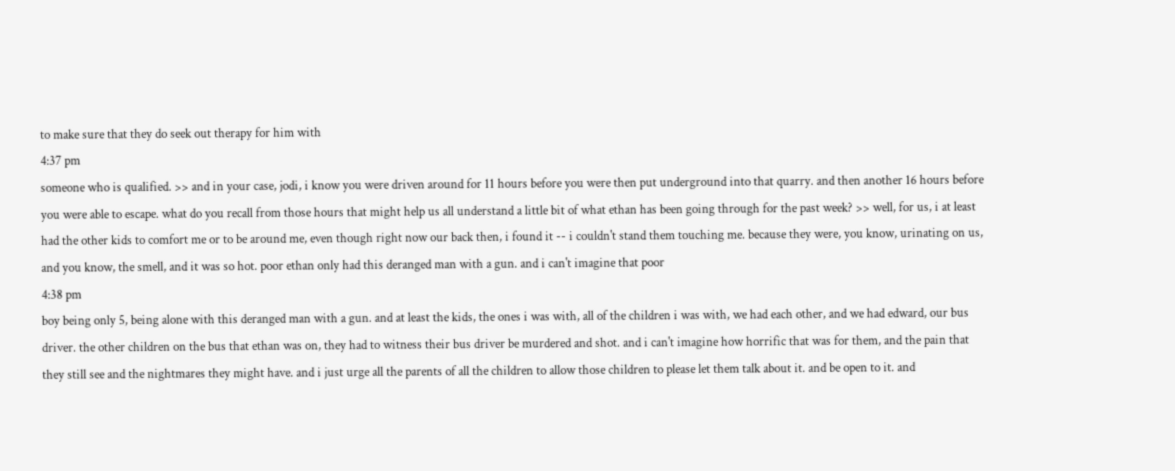to make sure that they do seek out therapy for him with
4:37 pm
someone who is qualified. >> and in your case, jodi, i know you were driven around for 11 hours before you were then put underground into that quarry. and then another 16 hours before you were able to escape. what do you recall from those hours that might help us all understand a little bit of what ethan has been going through for the past week? >> well, for us, i at least had the other kids to comfort me or to be around me, even though right now our back then, i found it -- i couldn't stand them touching me. because they were, you know, urinating on us, and you know, the smell, and it was so hot. poor ethan only had this deranged man with a gun. and i can't imagine that poor
4:38 pm
boy being only 5, being alone with this deranged man with a gun. and at least the kids, the ones i was with, all of the children i was with, we had each other, and we had edward, our bus driver. the other children on the bus that ethan was on, they had to witness their bus driver be murdered and shot. and i can't imagine how horrific that was for them, and the pain that they still see and the nightmares they might have. and i just urge all the parents of all the children to allow those children to please let them talk about it. and be open to it. and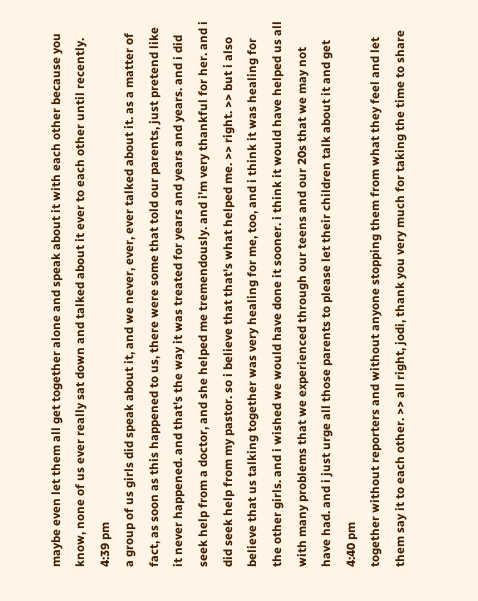maybe even let them all get together alone and speak about it with each other because you know, none of us ever really sat down and talked about it ever to each other until recently.
4:39 pm
a group of us girls did speak about it, and we never, ever, ever talked about it. as a matter of fact, as soon as this happened to us, there were some that told our parents, just pretend like it never happened. and that's the way it was treated for years and years and years. and i did seek help from a doctor, and she helped me tremendously. and i'm very thankful for her. and i did seek help from my pastor. so i believe that that's what helped me. >> right. >> but i also believe that us talking together was very healing for me, too, and i think it was healing for the other girls. and i wished we would have done it sooner. i think it would have helped us all with many problems that we experienced through our teens and our 20s that we may not have had. and i just urge all those parents to please let their children talk about it and get
4:40 pm
together without reporters and without anyone stopping them from what they feel and let them say it to each other. >> all right, jodi, thank you very much for taking the time to share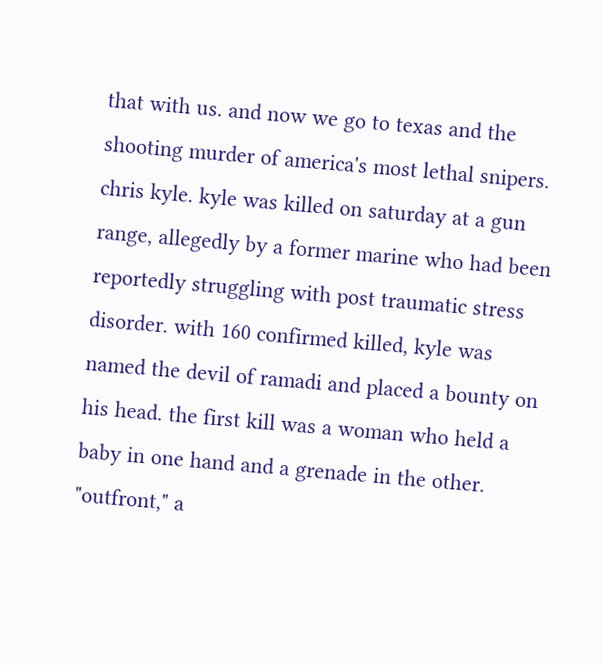that with us. and now we go to texas and the shooting murder of america's most lethal snipers. chris kyle. kyle was killed on saturday at a gun range, allegedly by a former marine who had been reportedly struggling with post traumatic stress disorder. with 160 confirmed killed, kyle was named the devil of ramadi and placed a bounty on his head. the first kill was a woman who held a baby in one hand and a grenade in the other. "outfront," a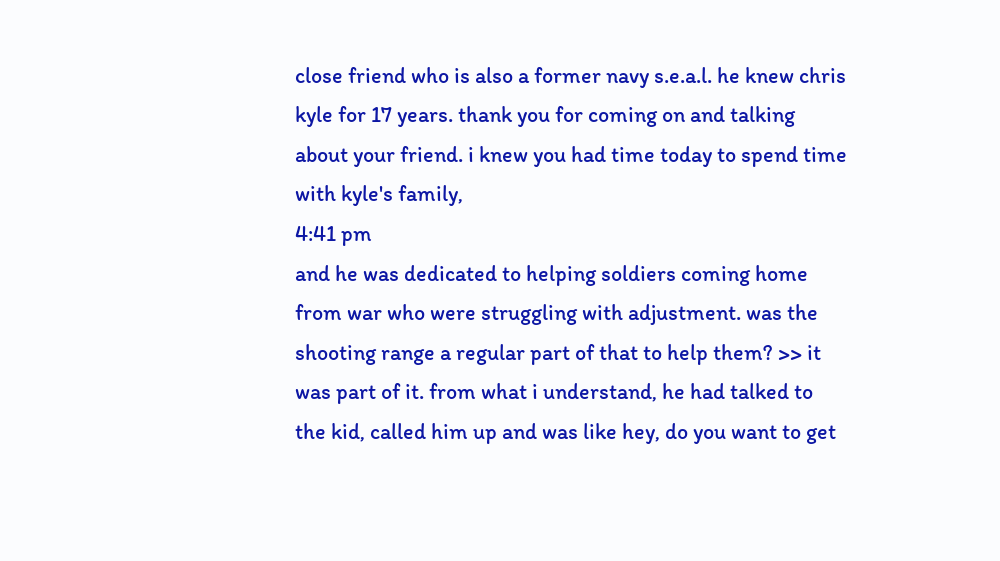close friend who is also a former navy s.e.a.l. he knew chris kyle for 17 years. thank you for coming on and talking about your friend. i knew you had time today to spend time with kyle's family,
4:41 pm
and he was dedicated to helping soldiers coming home from war who were struggling with adjustment. was the shooting range a regular part of that to help them? >> it was part of it. from what i understand, he had talked to the kid, called him up and was like hey, do you want to get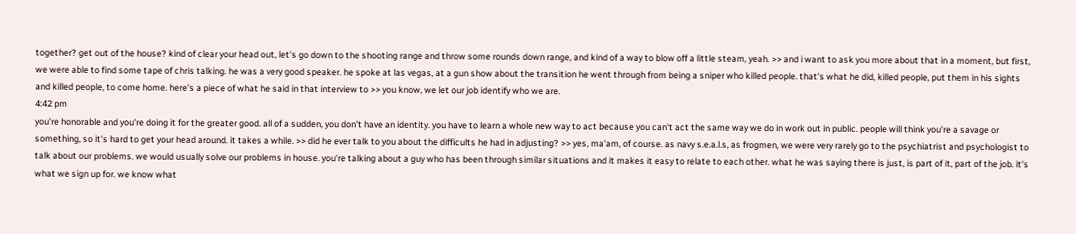together? get out of the house? kind of clear your head out, let's go down to the shooting range and throw some rounds down range, and kind of a way to blow off a little steam, yeah. >> and i want to ask you more about that in a moment, but first, we were able to find some tape of chris talking. he was a very good speaker. he spoke at las vegas, at a gun show about the transition he went through from being a sniper who killed people. that's what he did, killed people, put them in his sights and killed people, to come home. here's a piece of what he said in that interview to >> you know, we let our job identify who we are.
4:42 pm
you're honorable and you're doing it for the greater good. all of a sudden, you don't have an identity. you have to learn a whole new way to act because you can't act the same way we do in work out in public. people will think you're a savage or something, so it's hard to get your head around. it takes a while. >> did he ever talk to you about the difficults he had in adjusting? >> yes, ma'am, of course. as navy s.e.a.l.s, as frogmen, we were very rarely go to the psychiatrist and psychologist to talk about our problems. we would usually solve our problems in house. you're talking about a guy who has been through similar situations and it makes it easy to relate to each other. what he was saying there is just, is part of it, part of the job. it's what we sign up for. we know what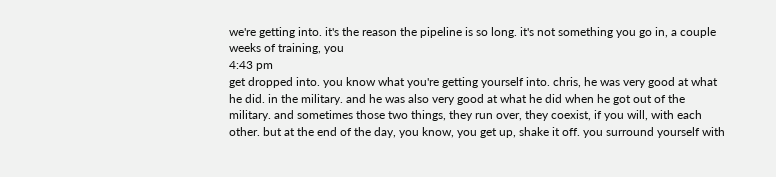we're getting into. it's the reason the pipeline is so long. it's not something you go in, a couple weeks of training, you
4:43 pm
get dropped into. you know what you're getting yourself into. chris, he was very good at what he did. in the military. and he was also very good at what he did when he got out of the military. and sometimes those two things, they run over, they coexist, if you will, with each other. but at the end of the day, you know, you get up, shake it off. you surround yourself with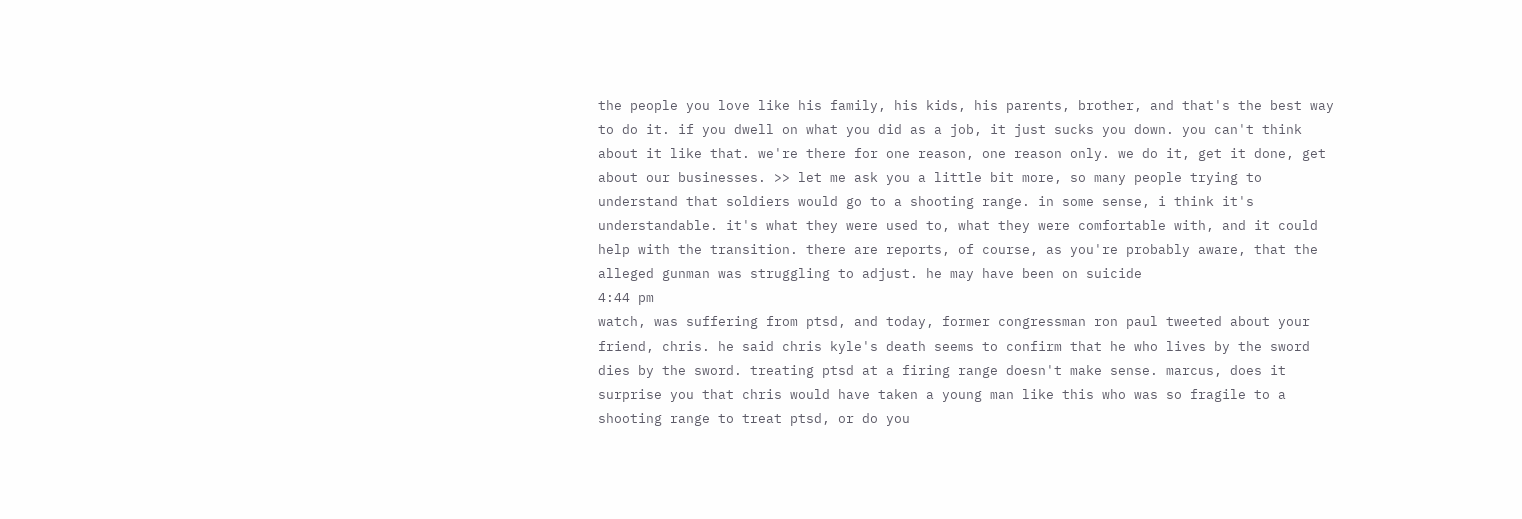the people you love like his family, his kids, his parents, brother, and that's the best way to do it. if you dwell on what you did as a job, it just sucks you down. you can't think about it like that. we're there for one reason, one reason only. we do it, get it done, get about our businesses. >> let me ask you a little bit more, so many people trying to understand that soldiers would go to a shooting range. in some sense, i think it's understandable. it's what they were used to, what they were comfortable with, and it could help with the transition. there are reports, of course, as you're probably aware, that the alleged gunman was struggling to adjust. he may have been on suicide
4:44 pm
watch, was suffering from ptsd, and today, former congressman ron paul tweeted about your friend, chris. he said chris kyle's death seems to confirm that he who lives by the sword dies by the sword. treating ptsd at a firing range doesn't make sense. marcus, does it surprise you that chris would have taken a young man like this who was so fragile to a shooting range to treat ptsd, or do you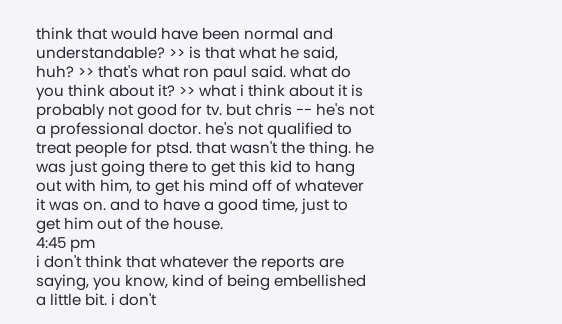think that would have been normal and understandable? >> is that what he said, huh? >> that's what ron paul said. what do you think about it? >> what i think about it is probably not good for tv. but chris -- he's not a professional doctor. he's not qualified to treat people for ptsd. that wasn't the thing. he was just going there to get this kid to hang out with him, to get his mind off of whatever it was on. and to have a good time, just to get him out of the house.
4:45 pm
i don't think that whatever the reports are saying, you know, kind of being embellished a little bit. i don't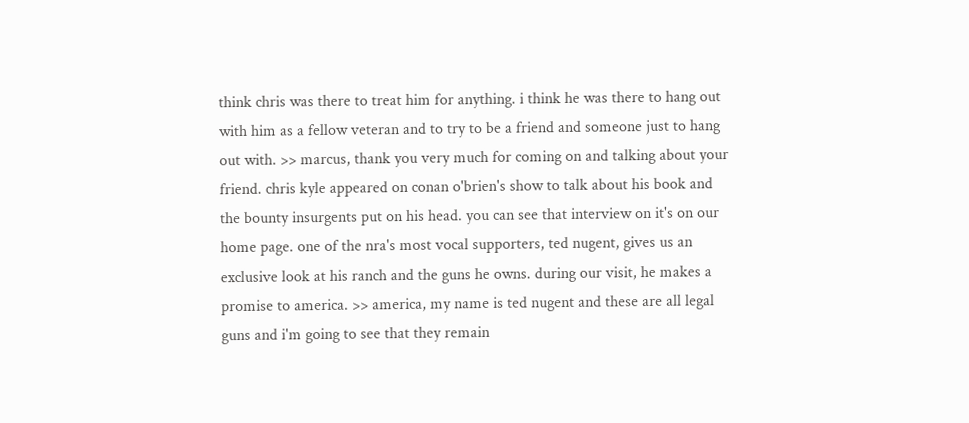think chris was there to treat him for anything. i think he was there to hang out with him as a fellow veteran and to try to be a friend and someone just to hang out with. >> marcus, thank you very much for coming on and talking about your friend. chris kyle appeared on conan o'brien's show to talk about his book and the bounty insurgents put on his head. you can see that interview on it's on our home page. one of the nra's most vocal supporters, ted nugent, gives us an exclusive look at his ranch and the guns he owns. during our visit, he makes a promise to america. >> america, my name is ted nugent and these are all legal guns and i'm going to see that they remain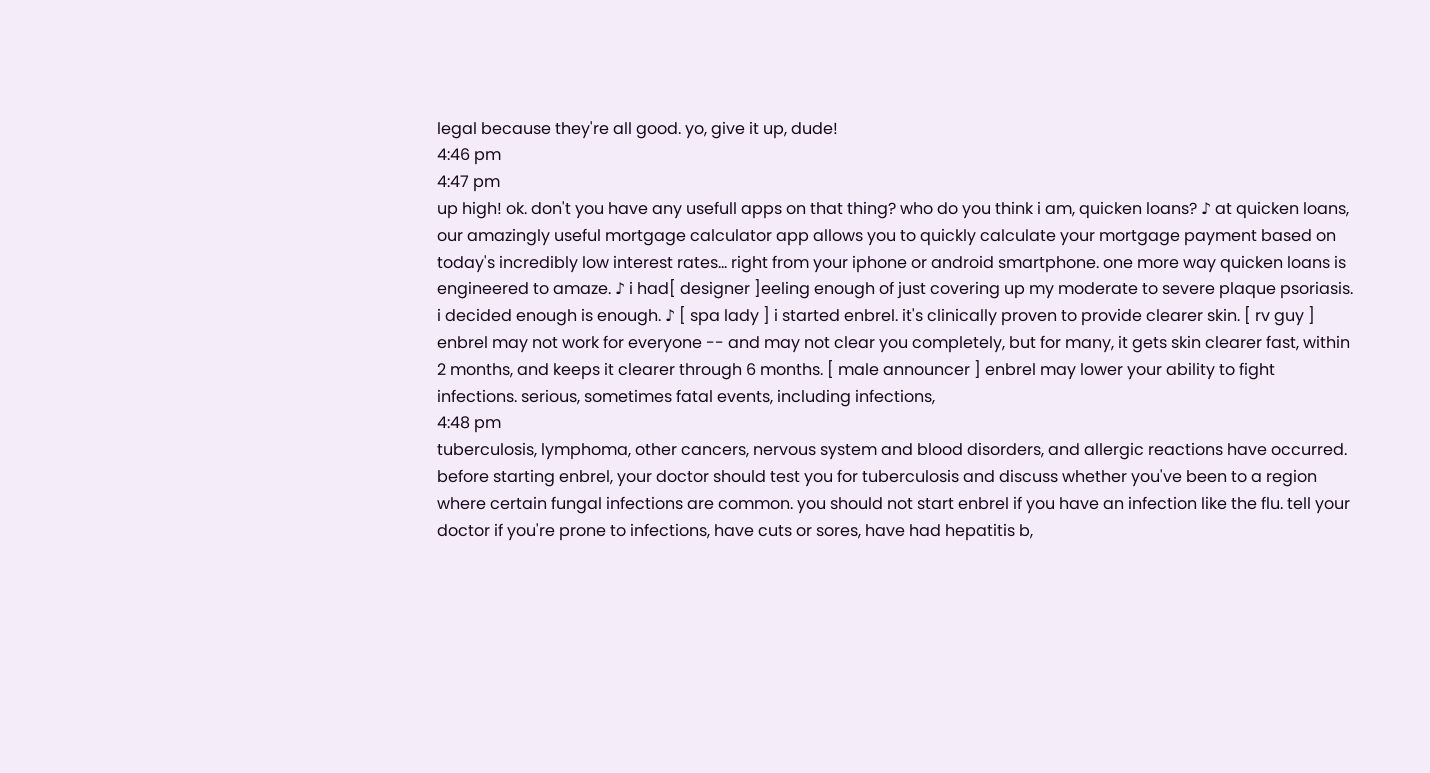legal because they're all good. yo, give it up, dude!
4:46 pm
4:47 pm
up high! ok. don't you have any usefull apps on that thing? who do you think i am, quicken loans? ♪ at quicken loans, our amazingly useful mortgage calculator app allows you to quickly calculate your mortgage payment based on today's incredibly low interest rates... right from your iphone or android smartphone. one more way quicken loans is engineered to amaze. ♪ i had[ designer ]eeling enough of just covering up my moderate to severe plaque psoriasis. i decided enough is enough. ♪ [ spa lady ] i started enbrel. it's clinically proven to provide clearer skin. [ rv guy ] enbrel may not work for everyone -- and may not clear you completely, but for many, it gets skin clearer fast, within 2 months, and keeps it clearer through 6 months. [ male announcer ] enbrel may lower your ability to fight infections. serious, sometimes fatal events, including infections,
4:48 pm
tuberculosis, lymphoma, other cancers, nervous system and blood disorders, and allergic reactions have occurred. before starting enbrel, your doctor should test you for tuberculosis and discuss whether you've been to a region where certain fungal infections are common. you should not start enbrel if you have an infection like the flu. tell your doctor if you're prone to infections, have cuts or sores, have had hepatitis b,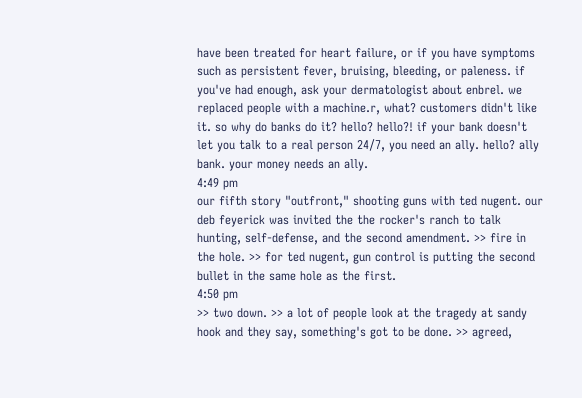have been treated for heart failure, or if you have symptoms such as persistent fever, bruising, bleeding, or paleness. if you've had enough, ask your dermatologist about enbrel. we replaced people with a machine.r, what? customers didn't like it. so why do banks do it? hello? hello?! if your bank doesn't let you talk to a real person 24/7, you need an ally. hello? ally bank. your money needs an ally.
4:49 pm
our fifth story "outfront," shooting guns with ted nugent. our deb feyerick was invited the the rocker's ranch to talk hunting, self-defense, and the second amendment. >> fire in the hole. >> for ted nugent, gun control is putting the second bullet in the same hole as the first.
4:50 pm
>> two down. >> a lot of people look at the tragedy at sandy hook and they say, something's got to be done. >> agreed,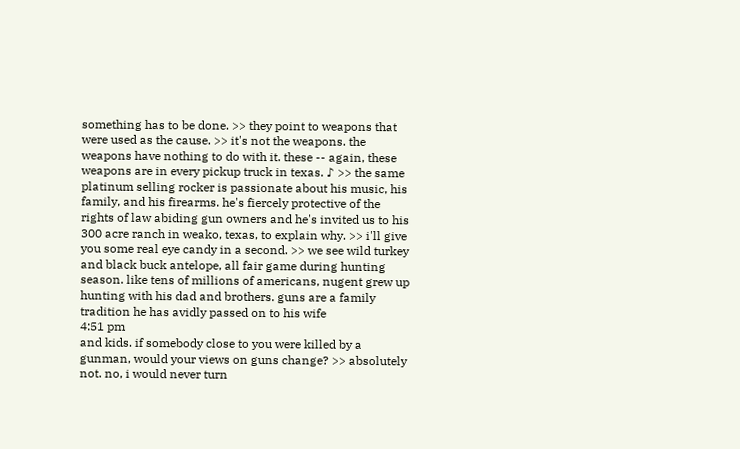something has to be done. >> they point to weapons that were used as the cause. >> it's not the weapons. the weapons have nothing to do with it. these -- again, these weapons are in every pickup truck in texas. ♪ >> the same platinum selling rocker is passionate about his music, his family, and his firearms. he's fiercely protective of the rights of law abiding gun owners and he's invited us to his 300 acre ranch in weako, texas, to explain why. >> i'll give you some real eye candy in a second. >> we see wild turkey and black buck antelope, all fair game during hunting season. like tens of millions of americans, nugent grew up hunting with his dad and brothers. guns are a family tradition he has avidly passed on to his wife
4:51 pm
and kids. if somebody close to you were killed by a gunman, would your views on guns change? >> absolutely not. no, i would never turn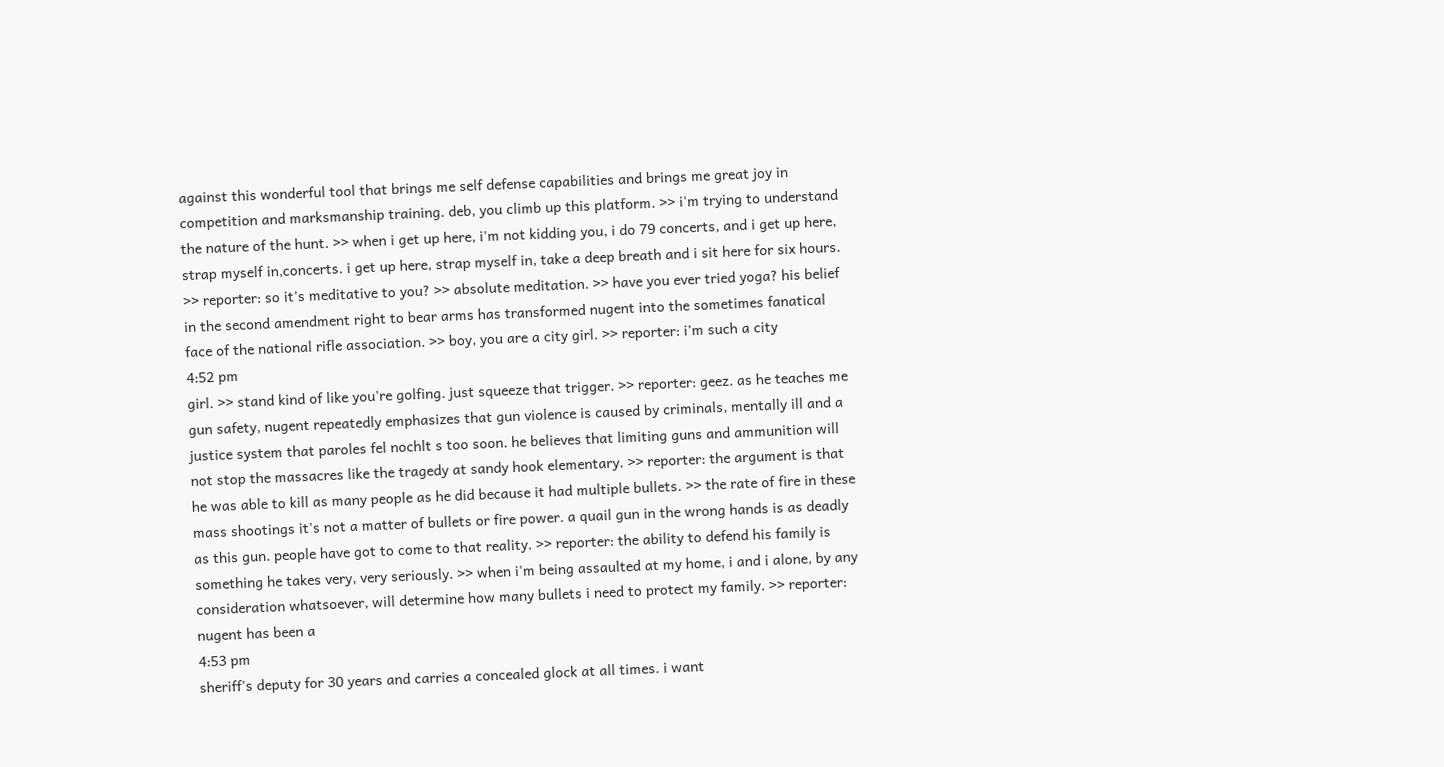against this wonderful tool that brings me self defense capabilities and brings me great joy in competition and marksmanship training. deb, you climb up this platform. >> i'm trying to understand the nature of the hunt. >> when i get up here, i'm not kidding you, i do 79 concerts, and i get up here, strap myself in,concerts. i get up here, strap myself in, take a deep breath and i sit here for six hours. >> reporter: so it's meditative to you? >> absolute meditation. >> have you ever tried yoga? his belief in the second amendment right to bear arms has transformed nugent into the sometimes fanatical face of the national rifle association. >> boy, you are a city girl. >> reporter: i'm such a city
4:52 pm
girl. >> stand kind of like you're golfing. just squeeze that trigger. >> reporter: geez. as he teaches me gun safety, nugent repeatedly emphasizes that gun violence is caused by criminals, mentally ill and a justice system that paroles fel nochlt s too soon. he believes that limiting guns and ammunition will not stop the massacres like the tragedy at sandy hook elementary. >> reporter: the argument is that he was able to kill as many people as he did because it had multiple bullets. >> the rate of fire in these mass shootings it's not a matter of bullets or fire power. a quail gun in the wrong hands is as deadly as this gun. people have got to come to that reality. >> reporter: the ability to defend his family is something he takes very, very seriously. >> when i'm being assaulted at my home, i and i alone, by any consideration whatsoever, will determine how many bullets i need to protect my family. >> reporter: nugent has been a
4:53 pm
sheriff's deputy for 30 years and carries a concealed glock at all times. i want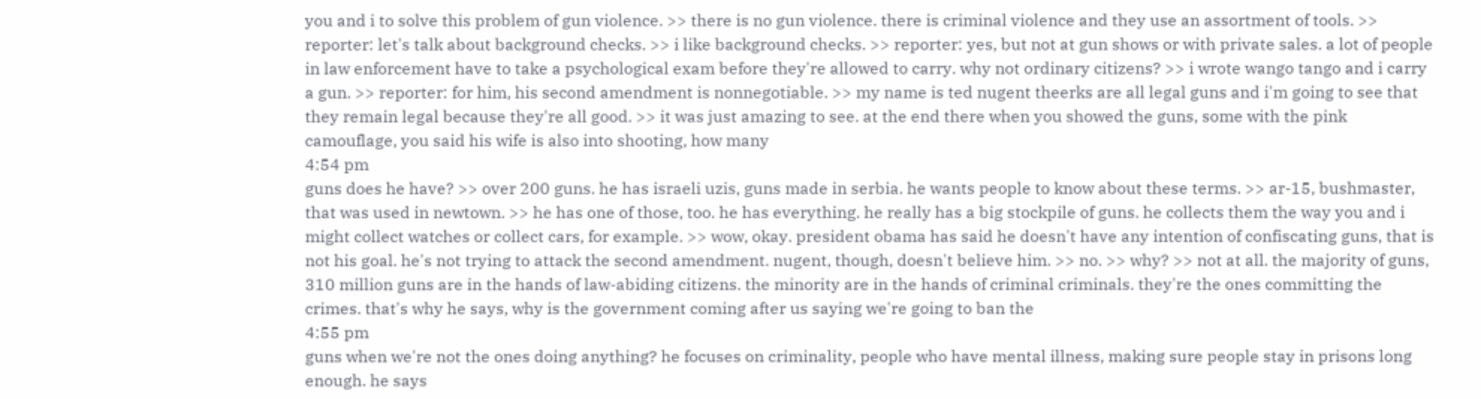you and i to solve this problem of gun violence. >> there is no gun violence. there is criminal violence and they use an assortment of tools. >> reporter: let's talk about background checks. >> i like background checks. >> reporter: yes, but not at gun shows or with private sales. a lot of people in law enforcement have to take a psychological exam before they're allowed to carry. why not ordinary citizens? >> i wrote wango tango and i carry a gun. >> reporter: for him, his second amendment is nonnegotiable. >> my name is ted nugent theerks are all legal guns and i'm going to see that they remain legal because they're all good. >> it was just amazing to see. at the end there when you showed the guns, some with the pink camouflage, you said his wife is also into shooting, how many
4:54 pm
guns does he have? >> over 200 guns. he has israeli uzis, guns made in serbia. he wants people to know about these terms. >> ar-15, bushmaster, that was used in newtown. >> he has one of those, too. he has everything. he really has a big stockpile of guns. he collects them the way you and i might collect watches or collect cars, for example. >> wow, okay. president obama has said he doesn't have any intention of confiscating guns, that is not his goal. he's not trying to attack the second amendment. nugent, though, doesn't believe him. >> no. >> why? >> not at all. the majority of guns, 310 million guns are in the hands of law-abiding citizens. the minority are in the hands of criminal criminals. they're the ones committing the crimes. that's why he says, why is the government coming after us saying we're going to ban the
4:55 pm
guns when we're not the ones doing anything? he focuses on criminality, people who have mental illness, making sure people stay in prisons long enough. he says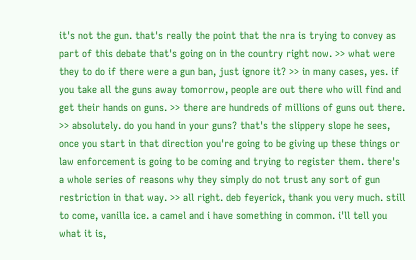it's not the gun. that's really the point that the nra is trying to convey as part of this debate that's going on in the country right now. >> what were they to do if there were a gun ban, just ignore it? >> in many cases, yes. if you take all the guns away tomorrow, people are out there who will find and get their hands on guns. >> there are hundreds of millions of guns out there. >> absolutely. do you hand in your guns? that's the slippery slope he sees, once you start in that direction you're going to be giving up these things or law enforcement is going to be coming and trying to register them. there's a whole series of reasons why they simply do not trust any sort of gun restriction in that way. >> all right. deb feyerick, thank you very much. still to come, vanilla ice. a camel and i have something in common. i'll tell you what it is,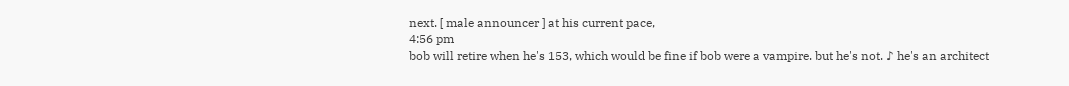next. [ male announcer ] at his current pace,
4:56 pm
bob will retire when he's 153, which would be fine if bob were a vampire. but he's not. ♪ he's an architect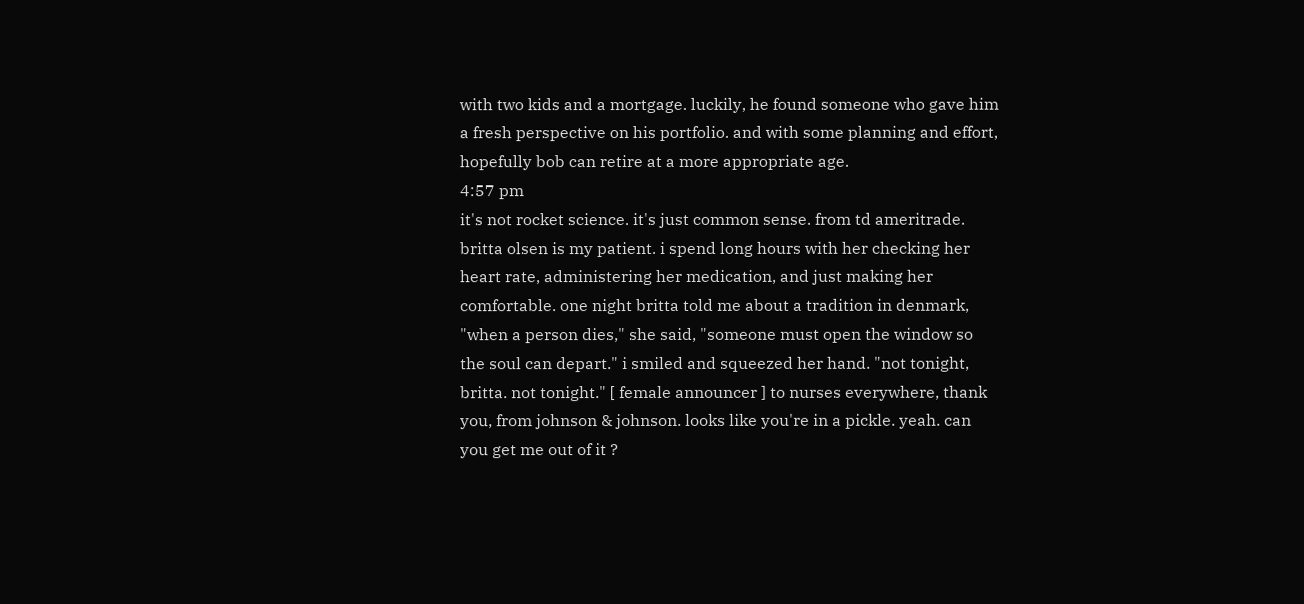with two kids and a mortgage. luckily, he found someone who gave him a fresh perspective on his portfolio. and with some planning and effort, hopefully bob can retire at a more appropriate age.
4:57 pm
it's not rocket science. it's just common sense. from td ameritrade. britta olsen is my patient. i spend long hours with her checking her heart rate, administering her medication, and just making her comfortable. one night britta told me about a tradition in denmark, "when a person dies," she said, "someone must open the window so the soul can depart." i smiled and squeezed her hand. "not tonight, britta. not tonight." [ female announcer ] to nurses everywhere, thank you, from johnson & johnson. looks like you're in a pickle. yeah. can you get me out of it ?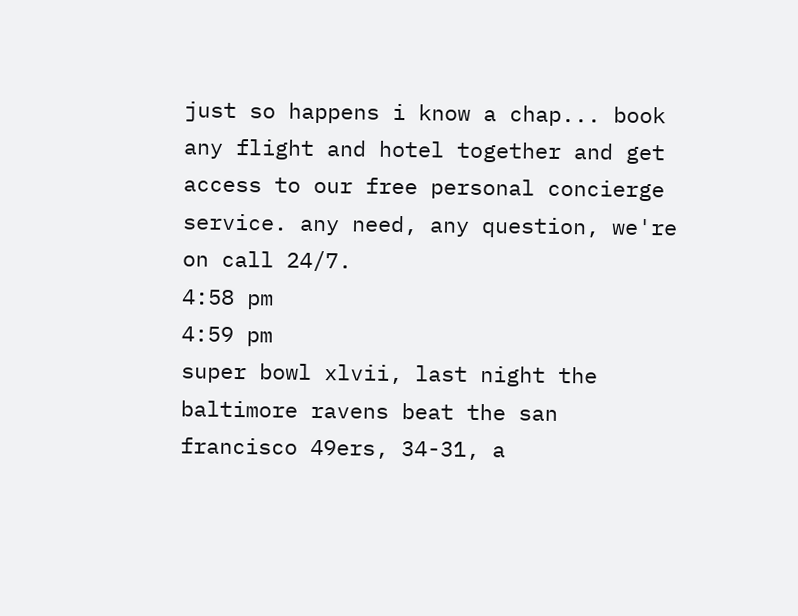just so happens i know a chap... book any flight and hotel together and get access to our free personal concierge service. any need, any question, we're on call 24/7.
4:58 pm
4:59 pm
super bowl xlvii, last night the baltimore ravens beat the san francisco 49ers, 34-31, a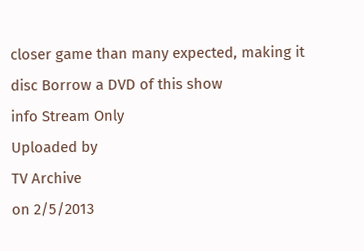closer game than many expected, making it
disc Borrow a DVD of this show
info Stream Only
Uploaded by
TV Archive
on 2/5/2013